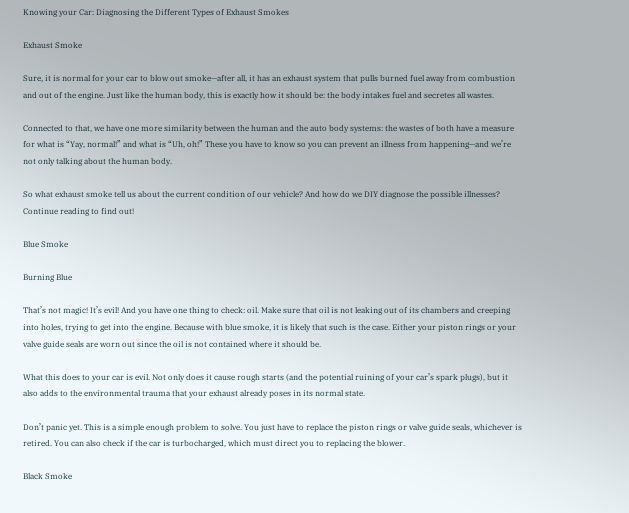Knowing your Car: Diagnosing the Different Types of Exhaust Smokes

Exhaust Smoke

Sure, it is normal for your car to blow out smoke—after all, it has an exhaust system that pulls burned fuel away from combustion and out of the engine. Just like the human body, this is exactly how it should be: the body intakes fuel and secretes all wastes.

Connected to that, we have one more similarity between the human and the auto body systems: the wastes of both have a measure for what is “Yay, normal!” and what is “Uh, oh!” These you have to know so you can prevent an illness from happening—and we’re not only talking about the human body.

So what exhaust smoke tell us about the current condition of our vehicle? And how do we DIY diagnose the possible illnesses? Continue reading to find out!

Blue Smoke

Burning Blue

That’s not magic! It’s evil! And you have one thing to check: oil. Make sure that oil is not leaking out of its chambers and creeping into holes, trying to get into the engine. Because with blue smoke, it is likely that such is the case. Either your piston rings or your valve guide seals are worn out since the oil is not contained where it should be.

What this does to your car is evil. Not only does it cause rough starts (and the potential ruining of your car’s spark plugs), but it also adds to the environmental trauma that your exhaust already poses in its normal state.

Don’t panic yet. This is a simple enough problem to solve. You just have to replace the piston rings or valve guide seals, whichever is retired. You can also check if the car is turbocharged, which must direct you to replacing the blower.

Black Smoke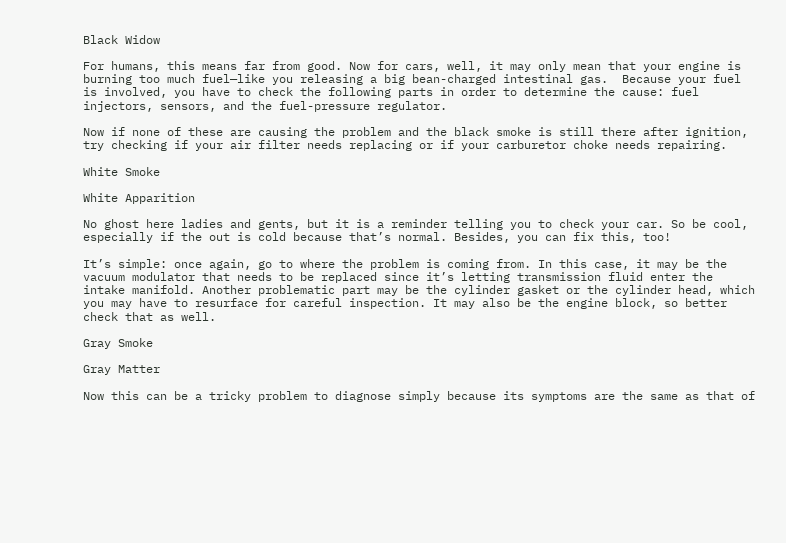Black Widow

For humans, this means far from good. Now for cars, well, it may only mean that your engine is burning too much fuel—like you releasing a big bean-charged intestinal gas.  Because your fuel is involved, you have to check the following parts in order to determine the cause: fuel injectors, sensors, and the fuel-pressure regulator.

Now if none of these are causing the problem and the black smoke is still there after ignition, try checking if your air filter needs replacing or if your carburetor choke needs repairing.

White Smoke

White Apparition

No ghost here ladies and gents, but it is a reminder telling you to check your car. So be cool, especially if the out is cold because that’s normal. Besides, you can fix this, too!

It’s simple: once again, go to where the problem is coming from. In this case, it may be the vacuum modulator that needs to be replaced since it’s letting transmission fluid enter the intake manifold. Another problematic part may be the cylinder gasket or the cylinder head, which you may have to resurface for careful inspection. It may also be the engine block, so better check that as well.

Gray Smoke

Gray Matter

Now this can be a tricky problem to diagnose simply because its symptoms are the same as that of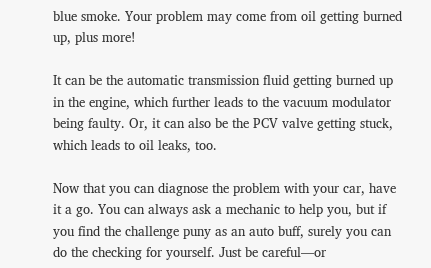blue smoke. Your problem may come from oil getting burned up, plus more!

It can be the automatic transmission fluid getting burned up in the engine, which further leads to the vacuum modulator being faulty. Or, it can also be the PCV valve getting stuck, which leads to oil leaks, too.

Now that you can diagnose the problem with your car, have it a go. You can always ask a mechanic to help you, but if you find the challenge puny as an auto buff, surely you can do the checking for yourself. Just be careful—or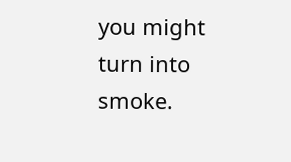you might turn into smoke.